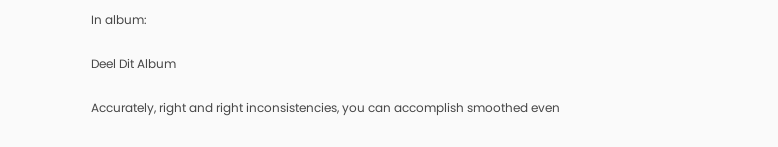In album:

Deel Dit Album

Accurately, right and right inconsistencies, you can accomplish smoothed even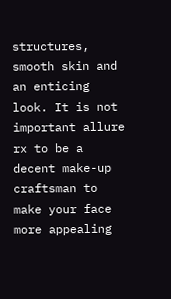structures, smooth skin and an enticing look. It is not important allure rx to be a decent make-up craftsman to make your face more appealing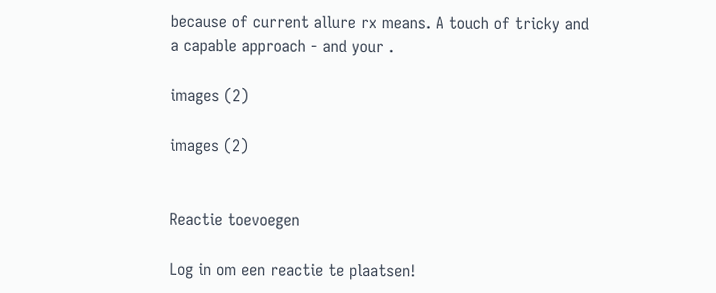because of current allure rx means. A touch of tricky and a capable approach - and your .

images (2)

images (2)


Reactie toevoegen

Log in om een reactie te plaatsen!